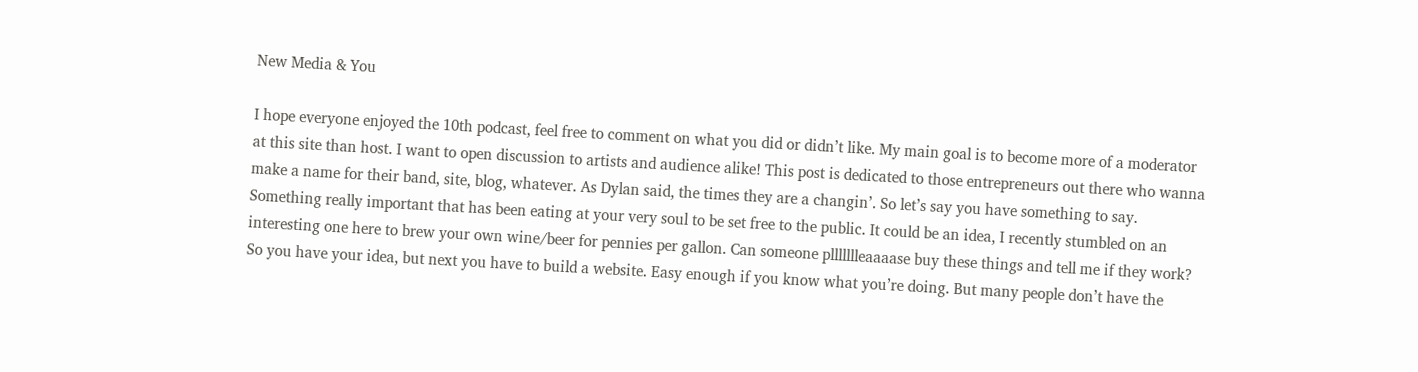New Media & You

I hope everyone enjoyed the 10th podcast, feel free to comment on what you did or didn’t like. My main goal is to become more of a moderator at this site than host. I want to open discussion to artists and audience alike! This post is dedicated to those entrepreneurs out there who wanna make a name for their band, site, blog, whatever. As Dylan said, the times they are a changin’. So let’s say you have something to say. Something really important that has been eating at your very soul to be set free to the public. It could be an idea, I recently stumbled on an interesting one here to brew your own wine/beer for pennies per gallon. Can someone pllllllleaaaase buy these things and tell me if they work?
So you have your idea, but next you have to build a website. Easy enough if you know what you’re doing. But many people don’t have the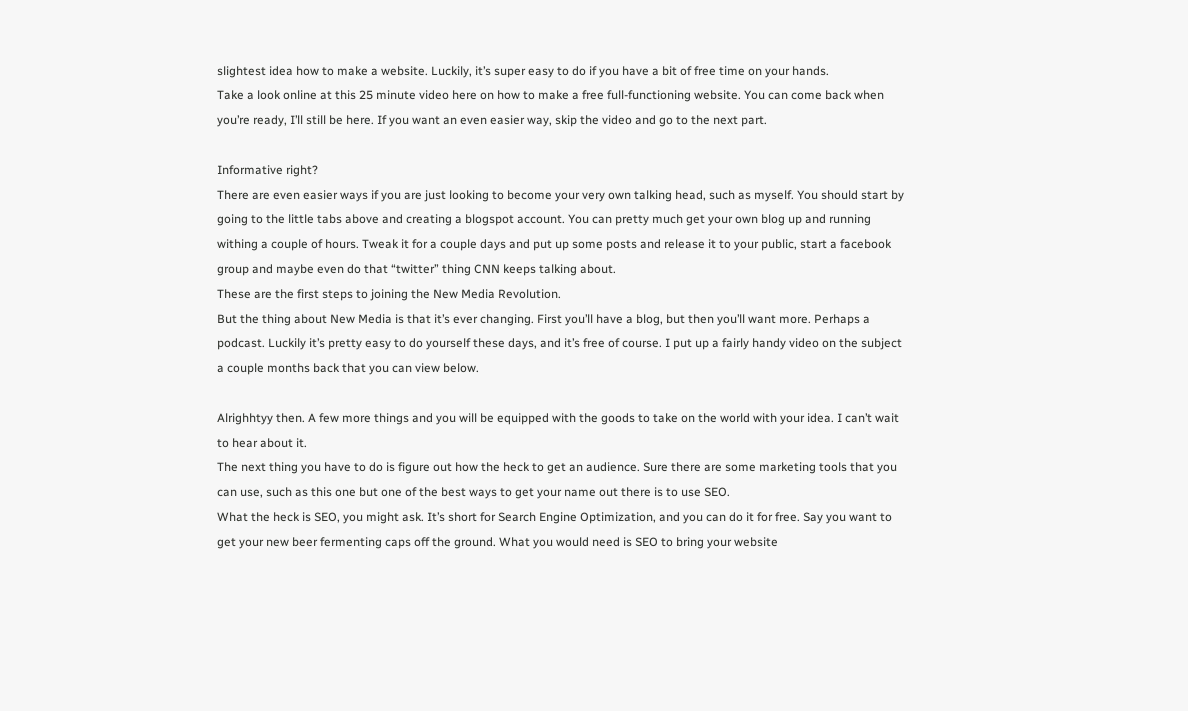slightest idea how to make a website. Luckily, it’s super easy to do if you have a bit of free time on your hands.
Take a look online at this 25 minute video here on how to make a free full-functioning website. You can come back when you’re ready, I’ll still be here. If you want an even easier way, skip the video and go to the next part.

Informative right?
There are even easier ways if you are just looking to become your very own talking head, such as myself. You should start by going to the little tabs above and creating a blogspot account. You can pretty much get your own blog up and running withing a couple of hours. Tweak it for a couple days and put up some posts and release it to your public, start a facebook group and maybe even do that “twitter” thing CNN keeps talking about.
These are the first steps to joining the New Media Revolution.
But the thing about New Media is that it’s ever changing. First you’ll have a blog, but then you’ll want more. Perhaps a podcast. Luckily it’s pretty easy to do yourself these days, and it’s free of course. I put up a fairly handy video on the subject a couple months back that you can view below.

Alrighhtyy then. A few more things and you will be equipped with the goods to take on the world with your idea. I can’t wait to hear about it.
The next thing you have to do is figure out how the heck to get an audience. Sure there are some marketing tools that you can use, such as this one but one of the best ways to get your name out there is to use SEO.
What the heck is SEO, you might ask. It’s short for Search Engine Optimization, and you can do it for free. Say you want to get your new beer fermenting caps off the ground. What you would need is SEO to bring your website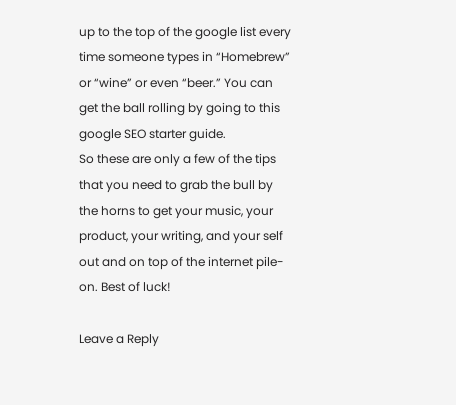up to the top of the google list every time someone types in “Homebrew” or “wine” or even “beer.” You can get the ball rolling by going to this google SEO starter guide.
So these are only a few of the tips that you need to grab the bull by the horns to get your music, your product, your writing, and your self out and on top of the internet pile-on. Best of luck!

Leave a Reply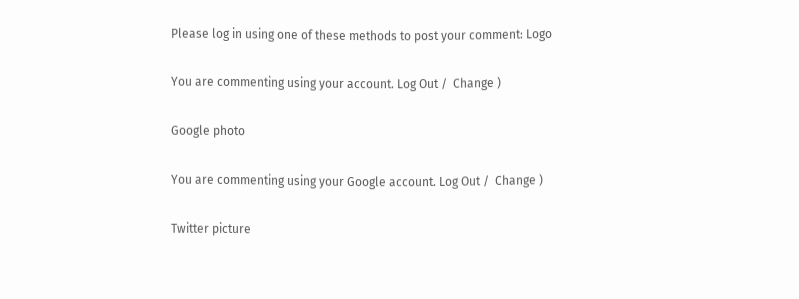Please log in using one of these methods to post your comment: Logo

You are commenting using your account. Log Out /  Change )

Google photo

You are commenting using your Google account. Log Out /  Change )

Twitter picture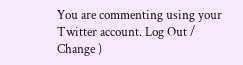You are commenting using your Twitter account. Log Out /  Change )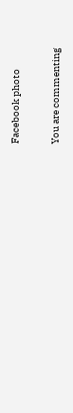Facebook photo

You are commenting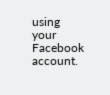using your Facebook account.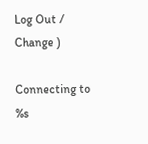Log Out /  Change )

Connecting to %s